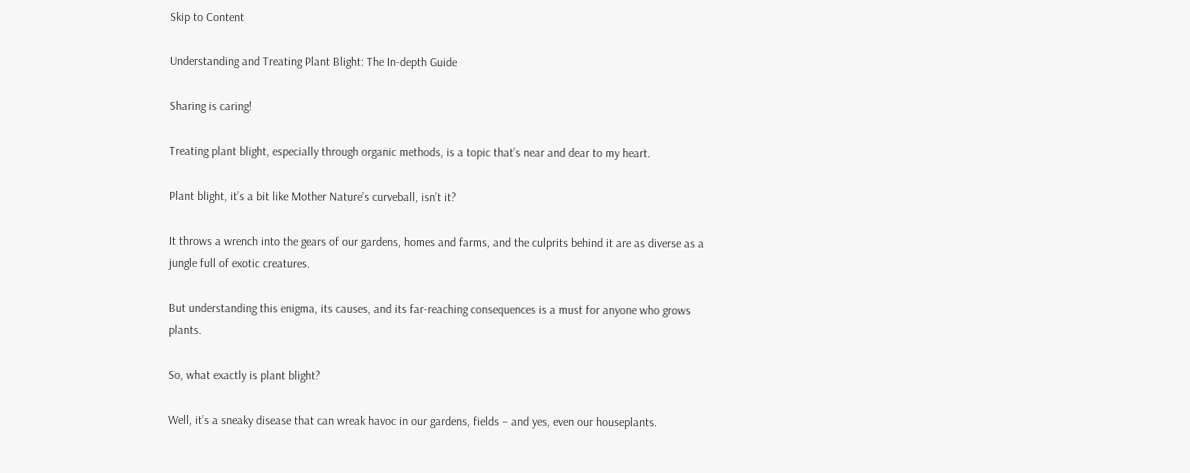Skip to Content

Understanding and Treating Plant Blight: The In-depth Guide

Sharing is caring!

Treating plant blight, especially through organic methods, is a topic that’s near and dear to my heart.

Plant blight, it’s a bit like Mother Nature’s curveball, isn’t it?

It throws a wrench into the gears of our gardens, homes and farms, and the culprits behind it are as diverse as a jungle full of exotic creatures.

But understanding this enigma, its causes, and its far-reaching consequences is a must for anyone who grows plants.

So, what exactly is plant blight?

Well, it’s a sneaky disease that can wreak havoc in our gardens, fields – and yes, even our houseplants.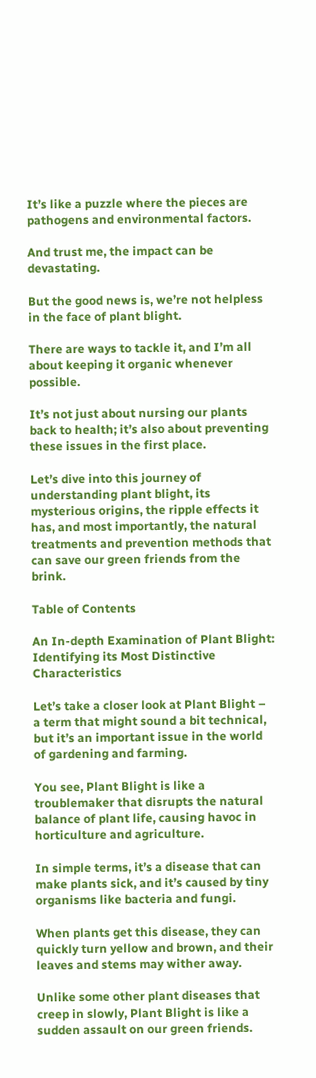It’s like a puzzle where the pieces are pathogens and environmental factors.

And trust me, the impact can be devastating.

But the good news is, we’re not helpless in the face of plant blight.

There are ways to tackle it, and I’m all about keeping it organic whenever possible.

It’s not just about nursing our plants back to health; it’s also about preventing these issues in the first place.

Let’s dive into this journey of understanding plant blight, its mysterious origins, the ripple effects it has, and most importantly, the natural treatments and prevention methods that can save our green friends from the brink.

Table of Contents

An In-depth Examination of Plant Blight: Identifying its Most Distinctive Characteristics

Let’s take a closer look at Plant Blight – a term that might sound a bit technical, but it’s an important issue in the world of gardening and farming.

You see, Plant Blight is like a troublemaker that disrupts the natural balance of plant life, causing havoc in horticulture and agriculture.

In simple terms, it’s a disease that can make plants sick, and it’s caused by tiny organisms like bacteria and fungi.

When plants get this disease, they can quickly turn yellow and brown, and their leaves and stems may wither away.

Unlike some other plant diseases that creep in slowly, Plant Blight is like a sudden assault on our green friends.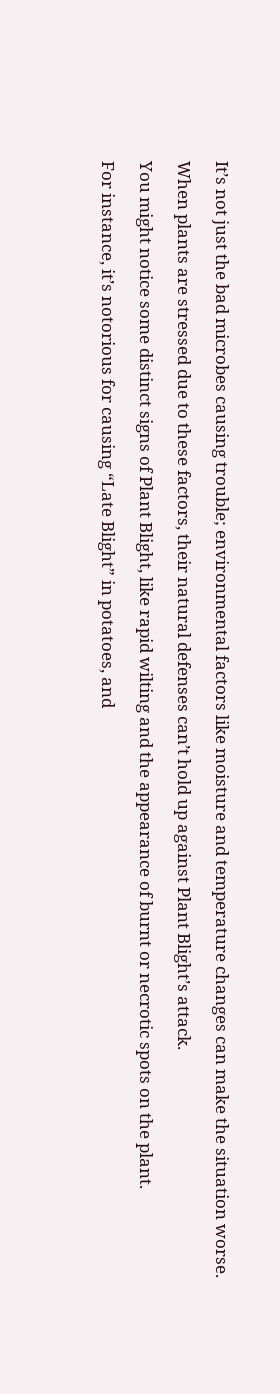It’s not just the bad microbes causing trouble; environmental factors like moisture and temperature changes can make the situation worse.

When plants are stressed due to these factors, their natural defenses can’t hold up against Plant Blight’s attack.

You might notice some distinct signs of Plant Blight, like rapid wilting and the appearance of burnt or necrotic spots on the plant.

For instance, it’s notorious for causing “Late Blight” in potatoes, and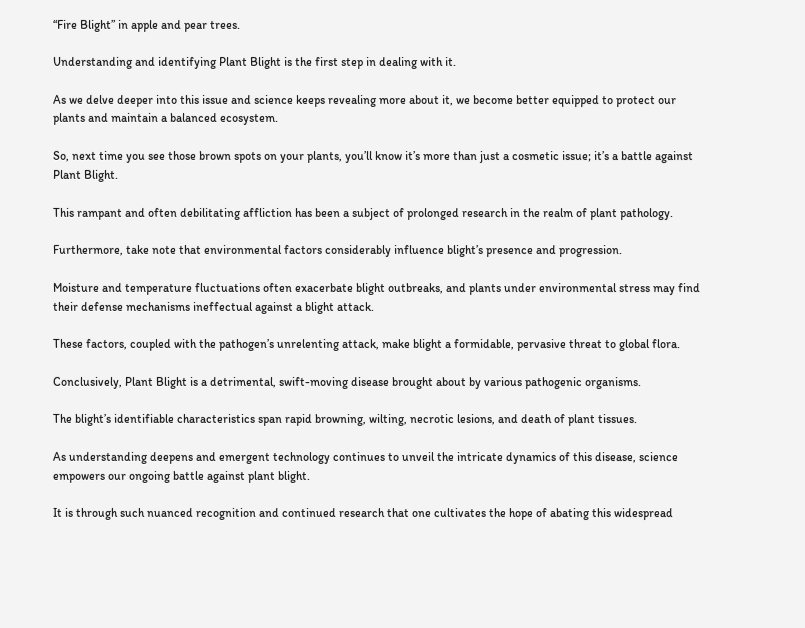“Fire Blight” in apple and pear trees.

Understanding and identifying Plant Blight is the first step in dealing with it.

As we delve deeper into this issue and science keeps revealing more about it, we become better equipped to protect our plants and maintain a balanced ecosystem.

So, next time you see those brown spots on your plants, you’ll know it’s more than just a cosmetic issue; it’s a battle against Plant Blight.

This rampant and often debilitating affliction has been a subject of prolonged research in the realm of plant pathology.

Furthermore, take note that environmental factors considerably influence blight’s presence and progression.

Moisture and temperature fluctuations often exacerbate blight outbreaks, and plants under environmental stress may find their defense mechanisms ineffectual against a blight attack.

These factors, coupled with the pathogen’s unrelenting attack, make blight a formidable, pervasive threat to global flora.

Conclusively, Plant Blight is a detrimental, swift-moving disease brought about by various pathogenic organisms.

The blight’s identifiable characteristics span rapid browning, wilting, necrotic lesions, and death of plant tissues.

As understanding deepens and emergent technology continues to unveil the intricate dynamics of this disease, science empowers our ongoing battle against plant blight.

It is through such nuanced recognition and continued research that one cultivates the hope of abating this widespread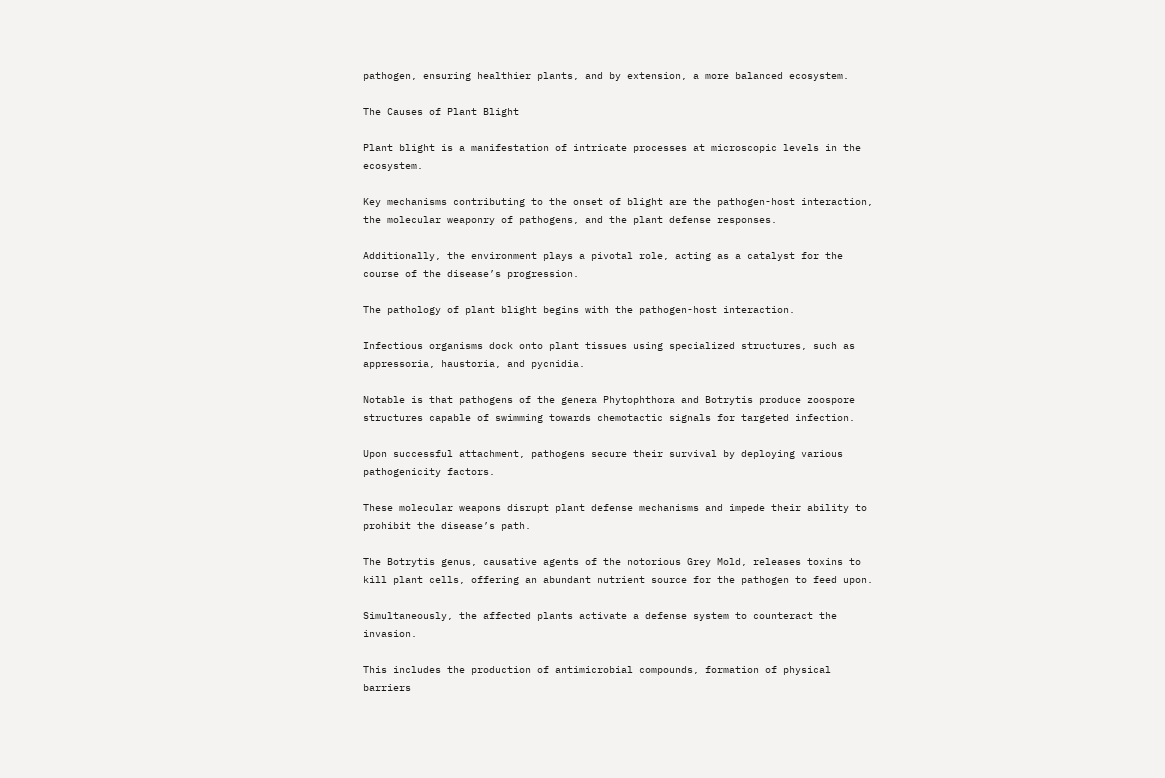pathogen, ensuring healthier plants, and by extension, a more balanced ecosystem.

The Causes of Plant Blight

Plant blight is a manifestation of intricate processes at microscopic levels in the ecosystem.

Key mechanisms contributing to the onset of blight are the pathogen-host interaction, the molecular weaponry of pathogens, and the plant defense responses.

Additionally, the environment plays a pivotal role, acting as a catalyst for the course of the disease’s progression.

The pathology of plant blight begins with the pathogen-host interaction.

Infectious organisms dock onto plant tissues using specialized structures, such as appressoria, haustoria, and pycnidia.

Notable is that pathogens of the genera Phytophthora and Botrytis produce zoospore structures capable of swimming towards chemotactic signals for targeted infection.

Upon successful attachment, pathogens secure their survival by deploying various pathogenicity factors.

These molecular weapons disrupt plant defense mechanisms and impede their ability to prohibit the disease’s path.

The Botrytis genus, causative agents of the notorious Grey Mold, releases toxins to kill plant cells, offering an abundant nutrient source for the pathogen to feed upon.

Simultaneously, the affected plants activate a defense system to counteract the invasion.

This includes the production of antimicrobial compounds, formation of physical barriers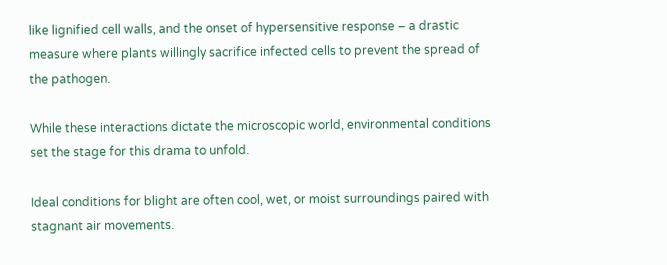like lignified cell walls, and the onset of hypersensitive response – a drastic measure where plants willingly sacrifice infected cells to prevent the spread of the pathogen.

While these interactions dictate the microscopic world, environmental conditions set the stage for this drama to unfold.

Ideal conditions for blight are often cool, wet, or moist surroundings paired with stagnant air movements.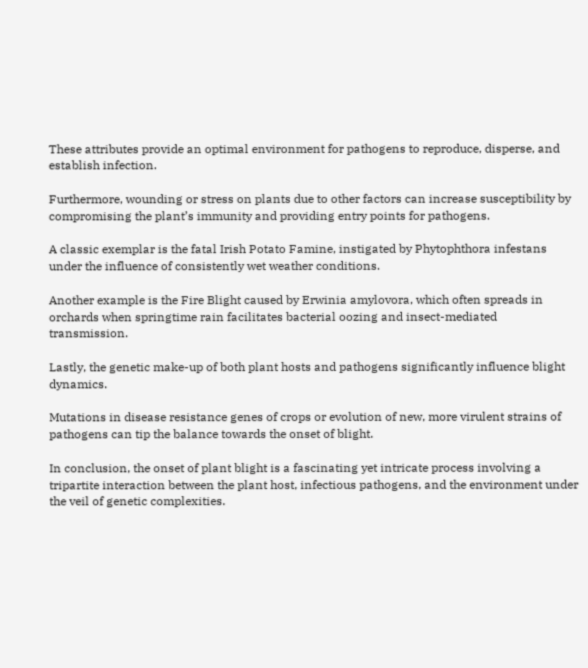These attributes provide an optimal environment for pathogens to reproduce, disperse, and establish infection.

Furthermore, wounding or stress on plants due to other factors can increase susceptibility by compromising the plant’s immunity and providing entry points for pathogens.

A classic exemplar is the fatal Irish Potato Famine, instigated by Phytophthora infestans under the influence of consistently wet weather conditions.

Another example is the Fire Blight caused by Erwinia amylovora, which often spreads in orchards when springtime rain facilitates bacterial oozing and insect-mediated transmission.

Lastly, the genetic make-up of both plant hosts and pathogens significantly influence blight dynamics.

Mutations in disease resistance genes of crops or evolution of new, more virulent strains of pathogens can tip the balance towards the onset of blight.

In conclusion, the onset of plant blight is a fascinating yet intricate process involving a tripartite interaction between the plant host, infectious pathogens, and the environment under the veil of genetic complexities.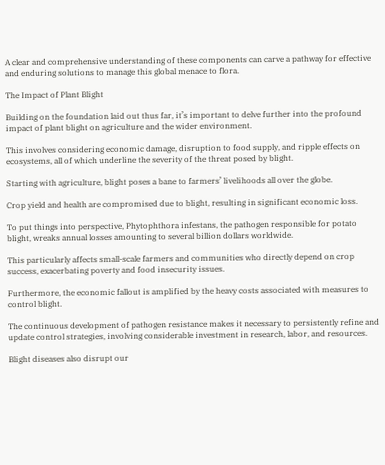A clear and comprehensive understanding of these components can carve a pathway for effective and enduring solutions to manage this global menace to flora.

The Impact of Plant Blight

Building on the foundation laid out thus far, it’s important to delve further into the profound impact of plant blight on agriculture and the wider environment.

This involves considering economic damage, disruption to food supply, and ripple effects on ecosystems, all of which underline the severity of the threat posed by blight.

Starting with agriculture, blight poses a bane to farmers’ livelihoods all over the globe.

Crop yield and health are compromised due to blight, resulting in significant economic loss.

To put things into perspective, Phytophthora infestans, the pathogen responsible for potato blight, wreaks annual losses amounting to several billion dollars worldwide.

This particularly affects small-scale farmers and communities who directly depend on crop success, exacerbating poverty and food insecurity issues.

Furthermore, the economic fallout is amplified by the heavy costs associated with measures to control blight.

The continuous development of pathogen resistance makes it necessary to persistently refine and update control strategies, involving considerable investment in research, labor, and resources.

Blight diseases also disrupt our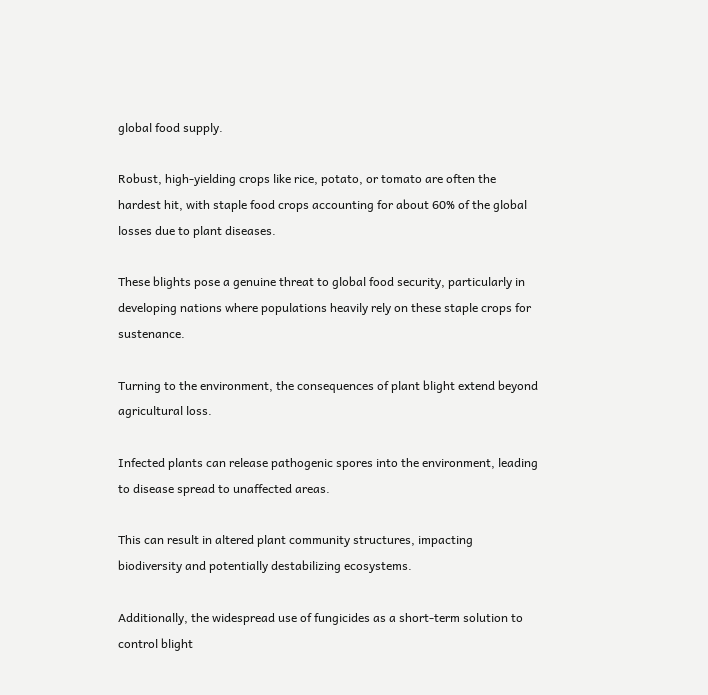global food supply.

Robust, high-yielding crops like rice, potato, or tomato are often the hardest hit, with staple food crops accounting for about 60% of the global losses due to plant diseases.

These blights pose a genuine threat to global food security, particularly in developing nations where populations heavily rely on these staple crops for sustenance.

Turning to the environment, the consequences of plant blight extend beyond agricultural loss.

Infected plants can release pathogenic spores into the environment, leading to disease spread to unaffected areas.

This can result in altered plant community structures, impacting biodiversity and potentially destabilizing ecosystems.

Additionally, the widespread use of fungicides as a short-term solution to control blight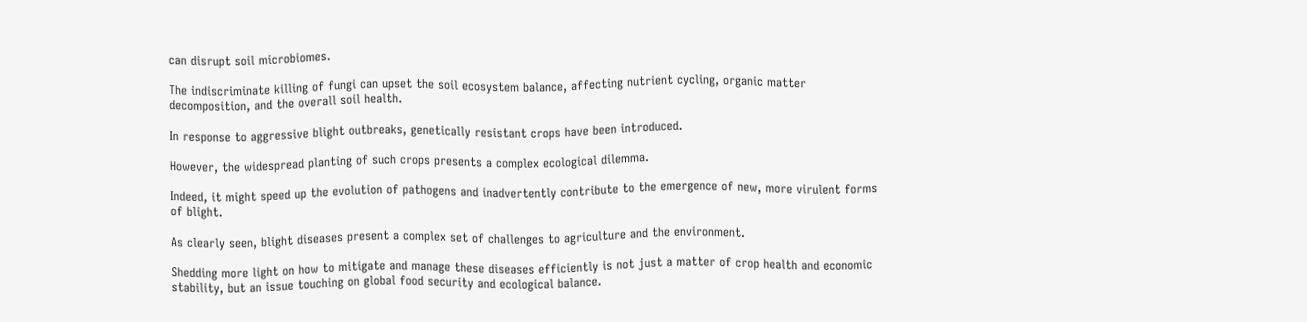can disrupt soil microbiomes.

The indiscriminate killing of fungi can upset the soil ecosystem balance, affecting nutrient cycling, organic matter decomposition, and the overall soil health.

In response to aggressive blight outbreaks, genetically resistant crops have been introduced.

However, the widespread planting of such crops presents a complex ecological dilemma.

Indeed, it might speed up the evolution of pathogens and inadvertently contribute to the emergence of new, more virulent forms of blight.

As clearly seen, blight diseases present a complex set of challenges to agriculture and the environment.

Shedding more light on how to mitigate and manage these diseases efficiently is not just a matter of crop health and economic stability, but an issue touching on global food security and ecological balance.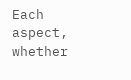Each aspect, whether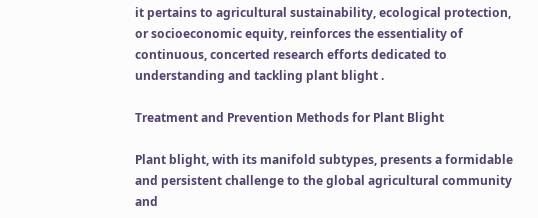it pertains to agricultural sustainability, ecological protection, or socioeconomic equity, reinforces the essentiality of continuous, concerted research efforts dedicated to understanding and tackling plant blight .

Treatment and Prevention Methods for Plant Blight

Plant blight, with its manifold subtypes, presents a formidable and persistent challenge to the global agricultural community and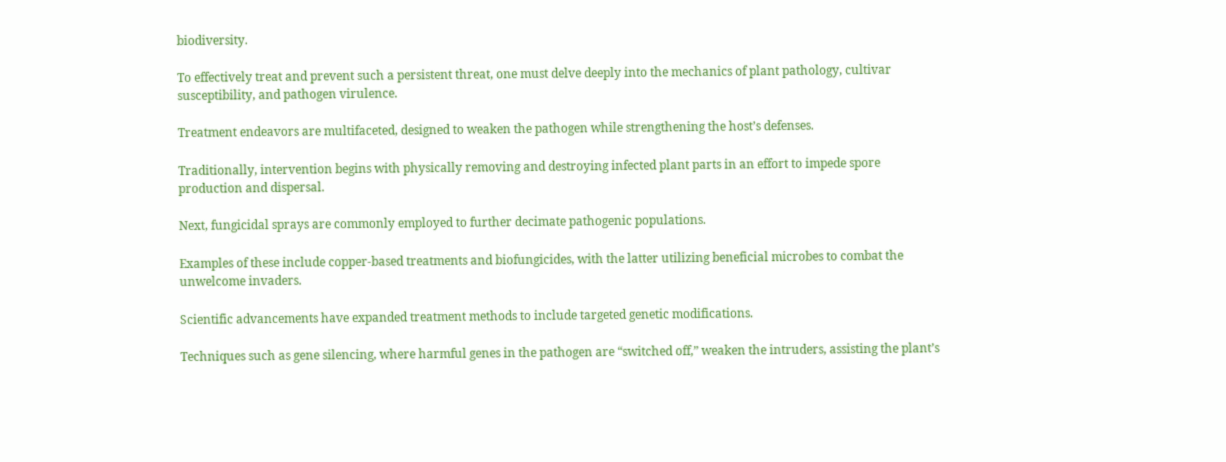biodiversity.

To effectively treat and prevent such a persistent threat, one must delve deeply into the mechanics of plant pathology, cultivar susceptibility, and pathogen virulence.

Treatment endeavors are multifaceted, designed to weaken the pathogen while strengthening the host’s defenses.

Traditionally, intervention begins with physically removing and destroying infected plant parts in an effort to impede spore production and dispersal.

Next, fungicidal sprays are commonly employed to further decimate pathogenic populations.

Examples of these include copper-based treatments and biofungicides, with the latter utilizing beneficial microbes to combat the unwelcome invaders.

Scientific advancements have expanded treatment methods to include targeted genetic modifications.

Techniques such as gene silencing, where harmful genes in the pathogen are “switched off,” weaken the intruders, assisting the plant’s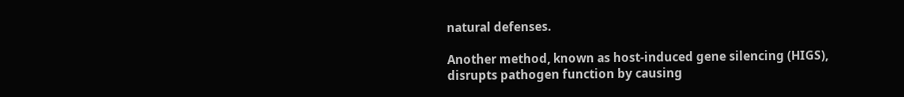natural defenses.

Another method, known as host-induced gene silencing (HIGS), disrupts pathogen function by causing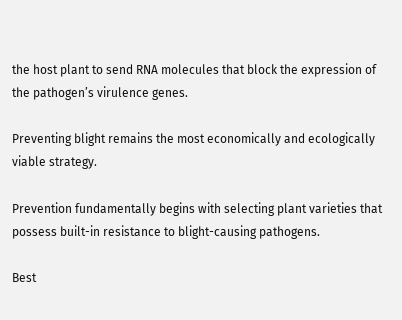the host plant to send RNA molecules that block the expression of the pathogen’s virulence genes.

Preventing blight remains the most economically and ecologically viable strategy.

Prevention fundamentally begins with selecting plant varieties that possess built-in resistance to blight-causing pathogens.

Best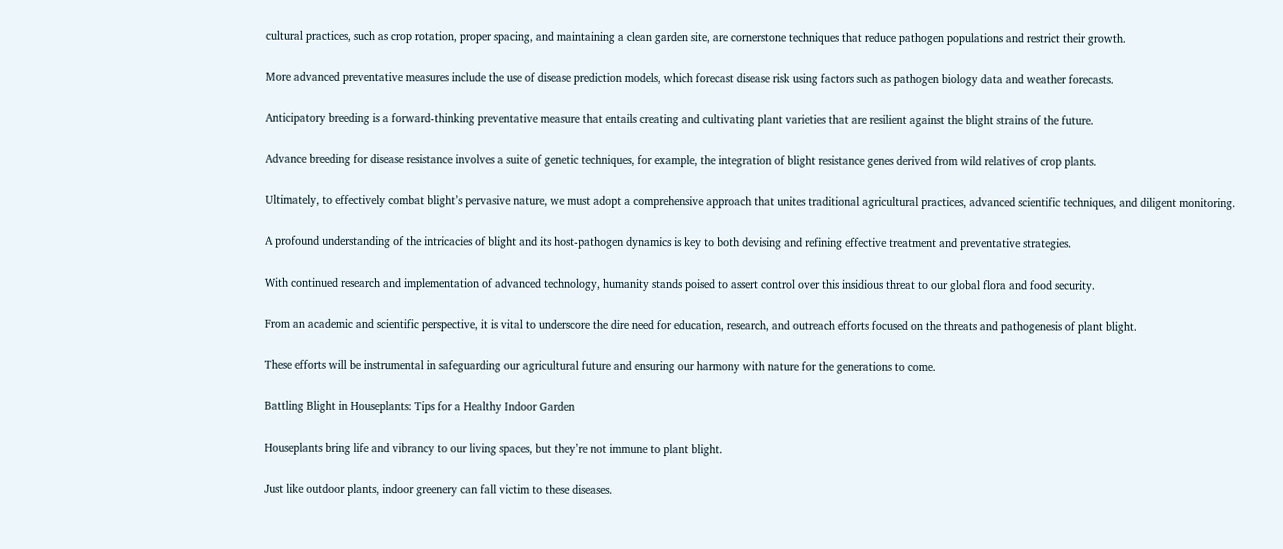cultural practices, such as crop rotation, proper spacing, and maintaining a clean garden site, are cornerstone techniques that reduce pathogen populations and restrict their growth.

More advanced preventative measures include the use of disease prediction models, which forecast disease risk using factors such as pathogen biology data and weather forecasts.

Anticipatory breeding is a forward-thinking preventative measure that entails creating and cultivating plant varieties that are resilient against the blight strains of the future.

Advance breeding for disease resistance involves a suite of genetic techniques, for example, the integration of blight resistance genes derived from wild relatives of crop plants.

Ultimately, to effectively combat blight’s pervasive nature, we must adopt a comprehensive approach that unites traditional agricultural practices, advanced scientific techniques, and diligent monitoring.

A profound understanding of the intricacies of blight and its host-pathogen dynamics is key to both devising and refining effective treatment and preventative strategies.

With continued research and implementation of advanced technology, humanity stands poised to assert control over this insidious threat to our global flora and food security.

From an academic and scientific perspective, it is vital to underscore the dire need for education, research, and outreach efforts focused on the threats and pathogenesis of plant blight.

These efforts will be instrumental in safeguarding our agricultural future and ensuring our harmony with nature for the generations to come.

Battling Blight in Houseplants: Tips for a Healthy Indoor Garden

Houseplants bring life and vibrancy to our living spaces, but they’re not immune to plant blight.

Just like outdoor plants, indoor greenery can fall victim to these diseases.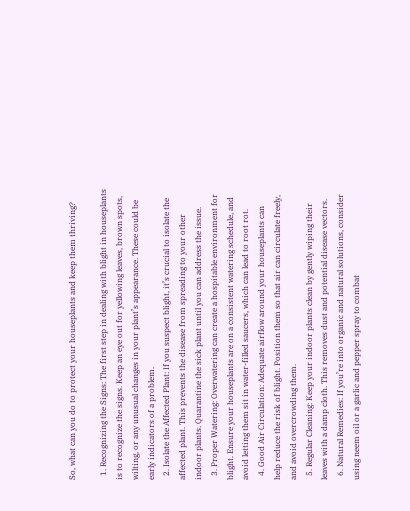So, what can you do to protect your houseplants and keep them thriving?

  1. Recognizing the Signs: The first step in dealing with blight in houseplants is to recognize the signs. Keep an eye out for yellowing leaves, brown spots, wilting, or any unusual changes in your plant’s appearance. These could be early indicators of a problem.
  2. Isolate the Affected Plant: If you suspect blight, it’s crucial to isolate the affected plant. This prevents the disease from spreading to your other indoor plants. Quarantine the sick plant until you can address the issue.
  3. Proper Watering: Overwatering can create a hospitable environment for blight. Ensure your houseplants are on a consistent watering schedule, and avoid letting them sit in water-filled saucers, which can lead to root rot.
  4. Good Air Circulation: Adequate airflow around your houseplants can help reduce the risk of blight. Position them so that air can circulate freely, and avoid overcrowding them.
  5. Regular Cleaning: Keep your indoor plants clean by gently wiping their leaves with a damp cloth. This removes dust and potential disease vectors.
  6. Natural Remedies: If you’re into organic and natural solutions, consider using neem oil or a garlic and pepper spray to combat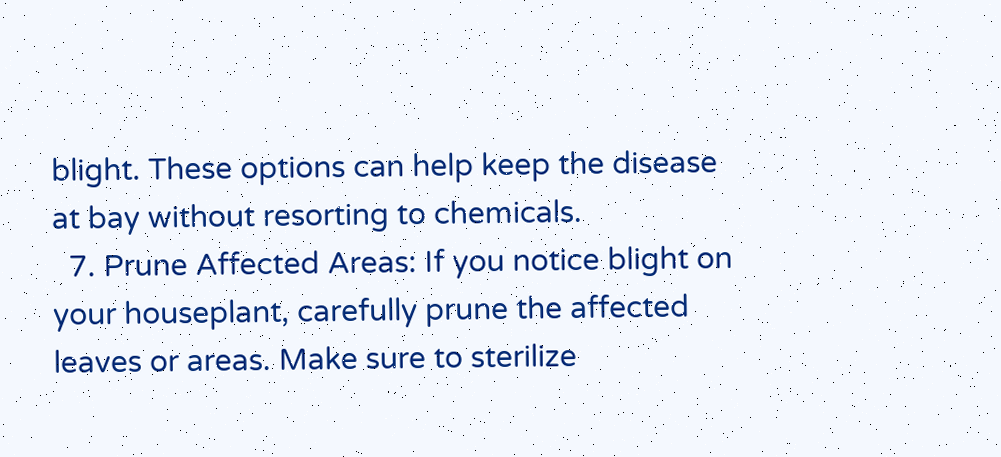blight. These options can help keep the disease at bay without resorting to chemicals.
  7. Prune Affected Areas: If you notice blight on your houseplant, carefully prune the affected leaves or areas. Make sure to sterilize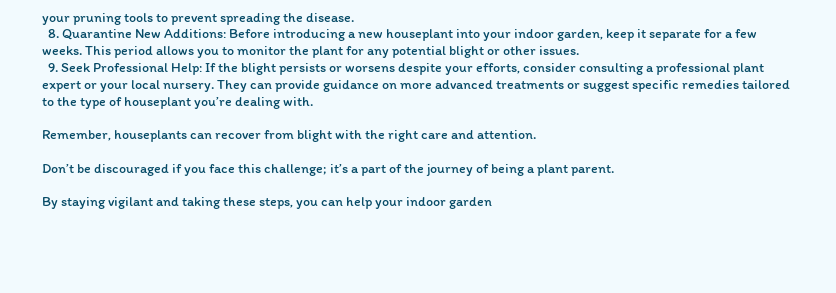your pruning tools to prevent spreading the disease.
  8. Quarantine New Additions: Before introducing a new houseplant into your indoor garden, keep it separate for a few weeks. This period allows you to monitor the plant for any potential blight or other issues.
  9. Seek Professional Help: If the blight persists or worsens despite your efforts, consider consulting a professional plant expert or your local nursery. They can provide guidance on more advanced treatments or suggest specific remedies tailored to the type of houseplant you’re dealing with.

Remember, houseplants can recover from blight with the right care and attention.

Don’t be discouraged if you face this challenge; it’s a part of the journey of being a plant parent.

By staying vigilant and taking these steps, you can help your indoor garden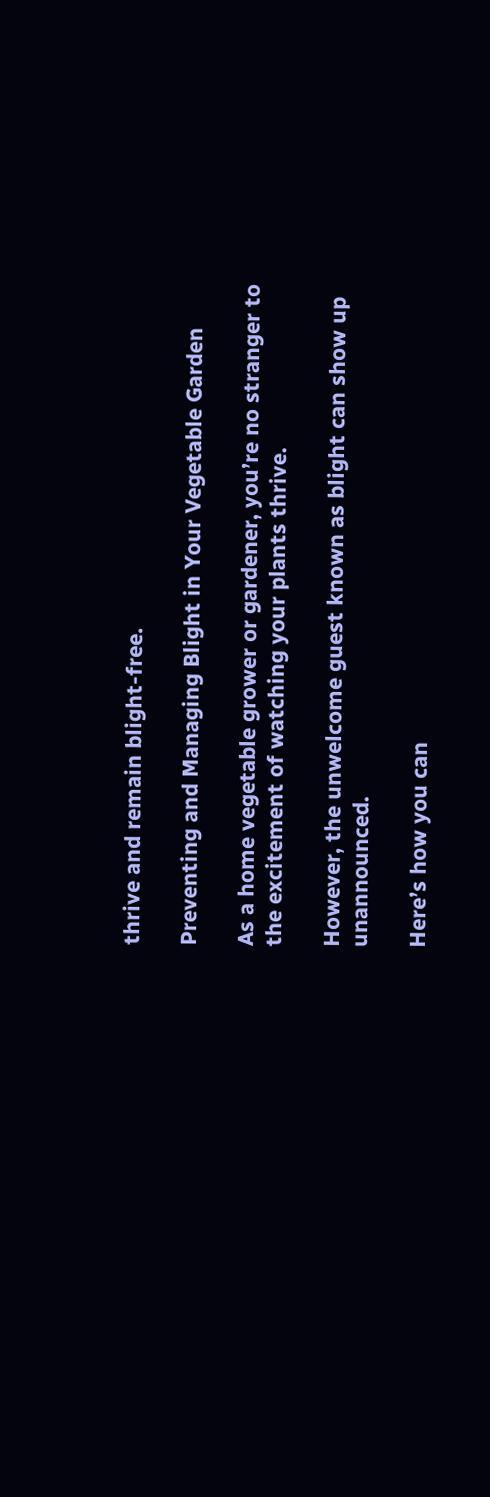thrive and remain blight-free.

Preventing and Managing Blight in Your Vegetable Garden

As a home vegetable grower or gardener, you’re no stranger to the excitement of watching your plants thrive.

However, the unwelcome guest known as blight can show up unannounced.

Here’s how you can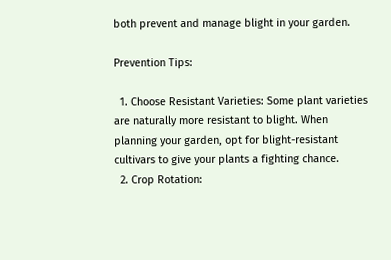both prevent and manage blight in your garden.

Prevention Tips:

  1. Choose Resistant Varieties: Some plant varieties are naturally more resistant to blight. When planning your garden, opt for blight-resistant cultivars to give your plants a fighting chance.
  2. Crop Rotation: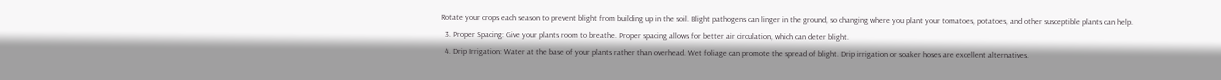Rotate your crops each season to prevent blight from building up in the soil. Blight pathogens can linger in the ground, so changing where you plant your tomatoes, potatoes, and other susceptible plants can help.
  3. Proper Spacing: Give your plants room to breathe. Proper spacing allows for better air circulation, which can deter blight.
  4. Drip Irrigation: Water at the base of your plants rather than overhead. Wet foliage can promote the spread of blight. Drip irrigation or soaker hoses are excellent alternatives.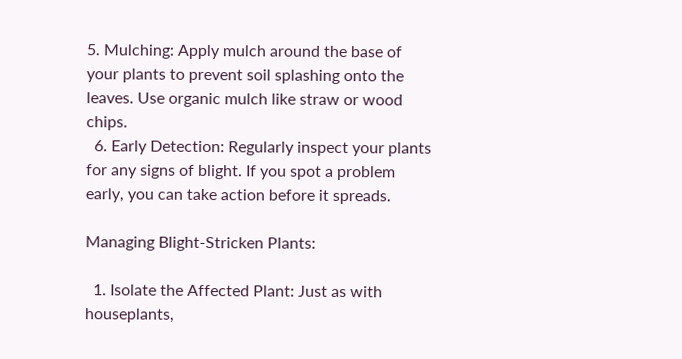5. Mulching: Apply mulch around the base of your plants to prevent soil splashing onto the leaves. Use organic mulch like straw or wood chips.
  6. Early Detection: Regularly inspect your plants for any signs of blight. If you spot a problem early, you can take action before it spreads.

Managing Blight-Stricken Plants:

  1. Isolate the Affected Plant: Just as with houseplants,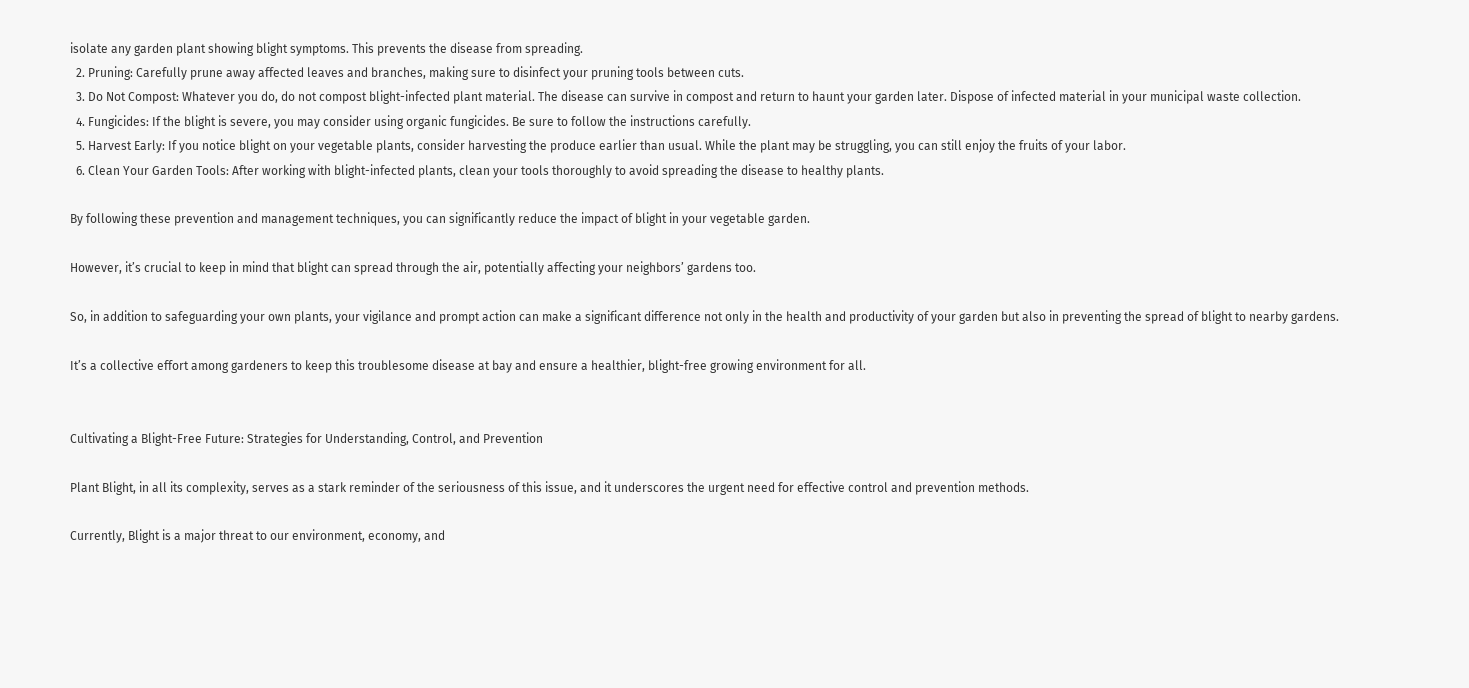isolate any garden plant showing blight symptoms. This prevents the disease from spreading.
  2. Pruning: Carefully prune away affected leaves and branches, making sure to disinfect your pruning tools between cuts.
  3. Do Not Compost: Whatever you do, do not compost blight-infected plant material. The disease can survive in compost and return to haunt your garden later. Dispose of infected material in your municipal waste collection.
  4. Fungicides: If the blight is severe, you may consider using organic fungicides. Be sure to follow the instructions carefully.
  5. Harvest Early: If you notice blight on your vegetable plants, consider harvesting the produce earlier than usual. While the plant may be struggling, you can still enjoy the fruits of your labor.
  6. Clean Your Garden Tools: After working with blight-infected plants, clean your tools thoroughly to avoid spreading the disease to healthy plants.

By following these prevention and management techniques, you can significantly reduce the impact of blight in your vegetable garden.

However, it’s crucial to keep in mind that blight can spread through the air, potentially affecting your neighbors’ gardens too.

So, in addition to safeguarding your own plants, your vigilance and prompt action can make a significant difference not only in the health and productivity of your garden but also in preventing the spread of blight to nearby gardens.

It’s a collective effort among gardeners to keep this troublesome disease at bay and ensure a healthier, blight-free growing environment for all.


Cultivating a Blight-Free Future: Strategies for Understanding, Control, and Prevention

Plant Blight, in all its complexity, serves as a stark reminder of the seriousness of this issue, and it underscores the urgent need for effective control and prevention methods.

Currently, Blight is a major threat to our environment, economy, and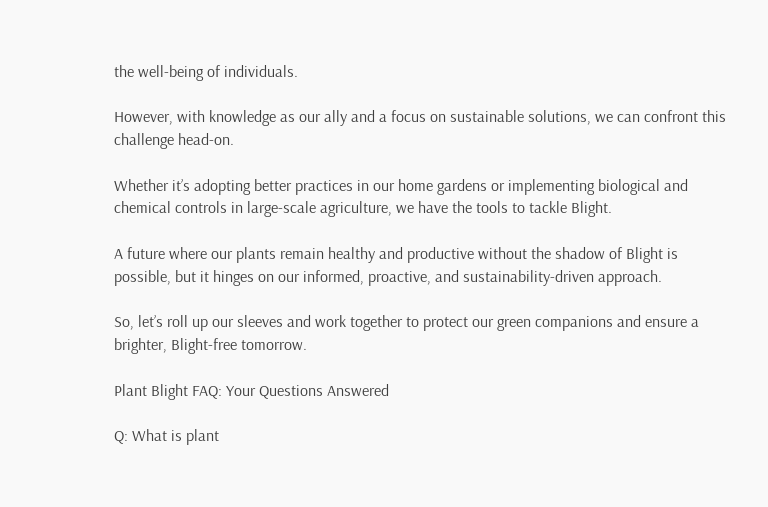the well-being of individuals.

However, with knowledge as our ally and a focus on sustainable solutions, we can confront this challenge head-on.

Whether it’s adopting better practices in our home gardens or implementing biological and chemical controls in large-scale agriculture, we have the tools to tackle Blight.

A future where our plants remain healthy and productive without the shadow of Blight is possible, but it hinges on our informed, proactive, and sustainability-driven approach.

So, let’s roll up our sleeves and work together to protect our green companions and ensure a brighter, Blight-free tomorrow.

Plant Blight FAQ: Your Questions Answered

Q: What is plant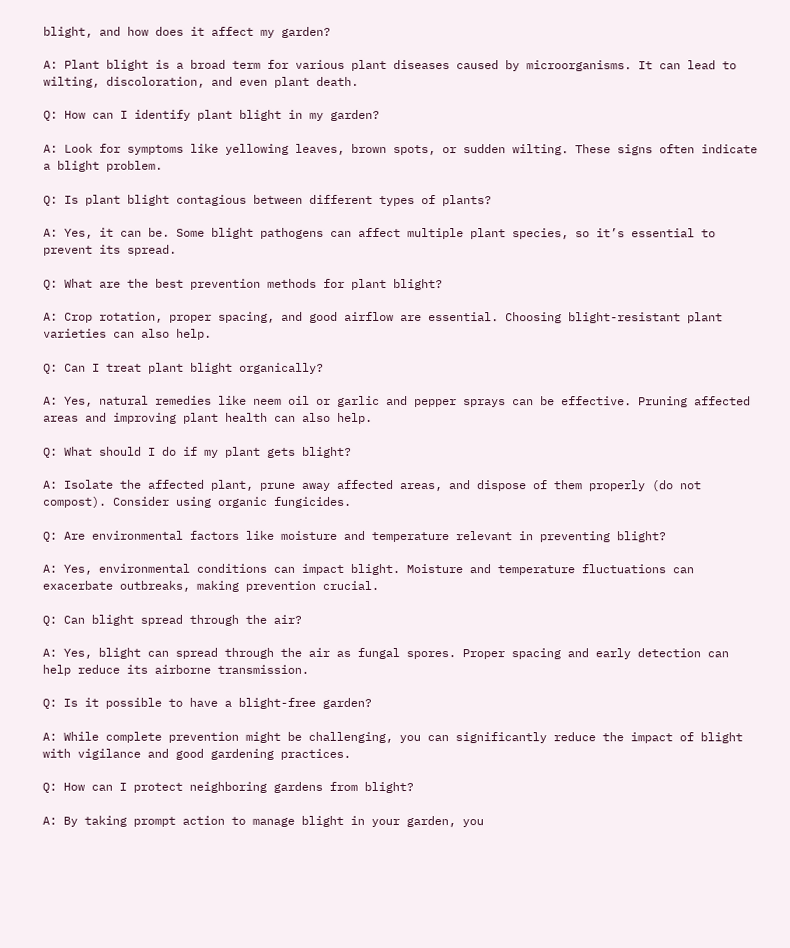blight, and how does it affect my garden?

A: Plant blight is a broad term for various plant diseases caused by microorganisms. It can lead to wilting, discoloration, and even plant death.

Q: How can I identify plant blight in my garden?

A: Look for symptoms like yellowing leaves, brown spots, or sudden wilting. These signs often indicate a blight problem.

Q: Is plant blight contagious between different types of plants?

A: Yes, it can be. Some blight pathogens can affect multiple plant species, so it’s essential to prevent its spread.

Q: What are the best prevention methods for plant blight?

A: Crop rotation, proper spacing, and good airflow are essential. Choosing blight-resistant plant varieties can also help.

Q: Can I treat plant blight organically?

A: Yes, natural remedies like neem oil or garlic and pepper sprays can be effective. Pruning affected areas and improving plant health can also help.

Q: What should I do if my plant gets blight?

A: Isolate the affected plant, prune away affected areas, and dispose of them properly (do not compost). Consider using organic fungicides.

Q: Are environmental factors like moisture and temperature relevant in preventing blight?

A: Yes, environmental conditions can impact blight. Moisture and temperature fluctuations can exacerbate outbreaks, making prevention crucial.

Q: Can blight spread through the air?

A: Yes, blight can spread through the air as fungal spores. Proper spacing and early detection can help reduce its airborne transmission.

Q: Is it possible to have a blight-free garden?

A: While complete prevention might be challenging, you can significantly reduce the impact of blight with vigilance and good gardening practices.

Q: How can I protect neighboring gardens from blight?

A: By taking prompt action to manage blight in your garden, you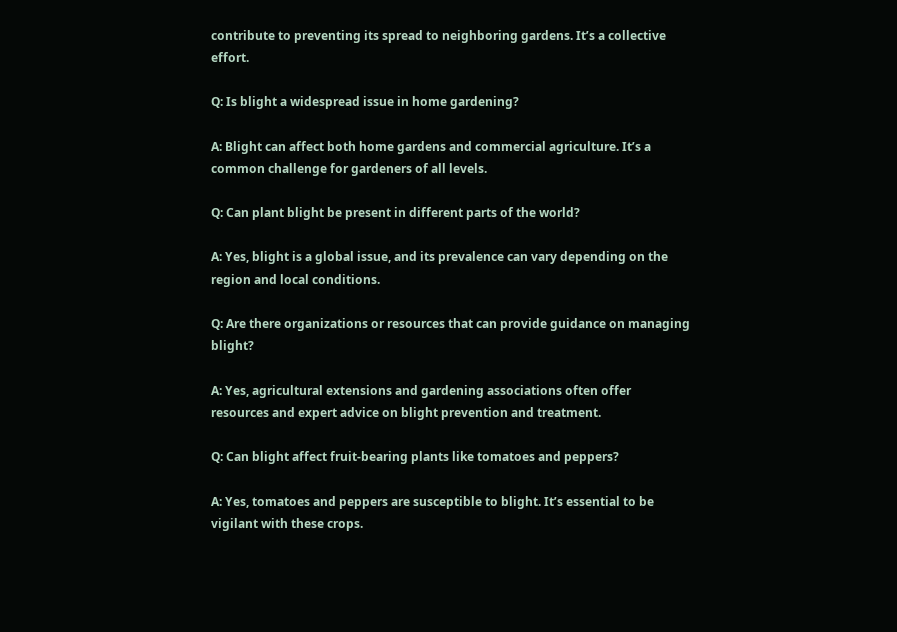contribute to preventing its spread to neighboring gardens. It’s a collective effort.

Q: Is blight a widespread issue in home gardening?

A: Blight can affect both home gardens and commercial agriculture. It’s a common challenge for gardeners of all levels.

Q: Can plant blight be present in different parts of the world?

A: Yes, blight is a global issue, and its prevalence can vary depending on the region and local conditions.

Q: Are there organizations or resources that can provide guidance on managing blight?

A: Yes, agricultural extensions and gardening associations often offer resources and expert advice on blight prevention and treatment.

Q: Can blight affect fruit-bearing plants like tomatoes and peppers?

A: Yes, tomatoes and peppers are susceptible to blight. It’s essential to be vigilant with these crops.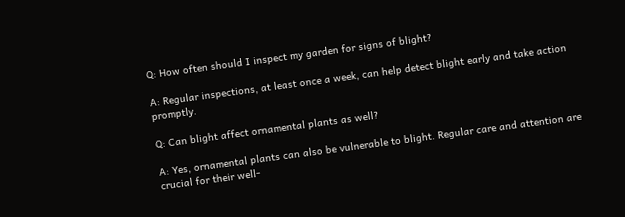Q: How often should I inspect my garden for signs of blight?

A: Regular inspections, at least once a week, can help detect blight early and take action promptly.

Q: Can blight affect ornamental plants as well?

A: Yes, ornamental plants can also be vulnerable to blight. Regular care and attention are crucial for their well-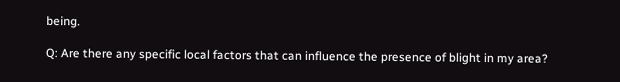being.

Q: Are there any specific local factors that can influence the presence of blight in my area?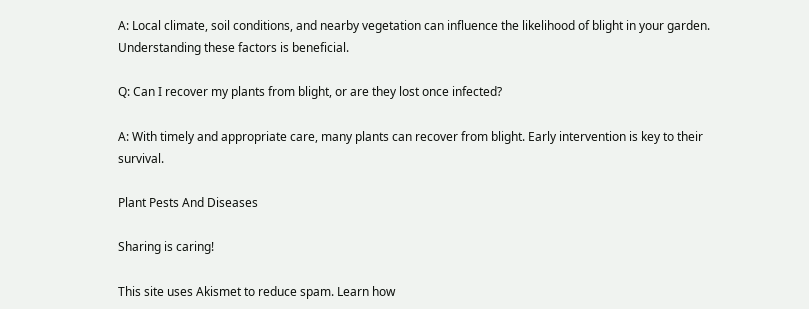A: Local climate, soil conditions, and nearby vegetation can influence the likelihood of blight in your garden. Understanding these factors is beneficial.

Q: Can I recover my plants from blight, or are they lost once infected?

A: With timely and appropriate care, many plants can recover from blight. Early intervention is key to their survival.

Plant Pests And Diseases

Sharing is caring!

This site uses Akismet to reduce spam. Learn how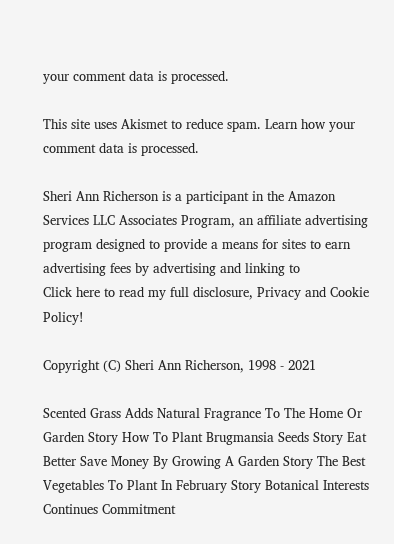your comment data is processed.

This site uses Akismet to reduce spam. Learn how your comment data is processed.

Sheri Ann Richerson is a participant in the Amazon Services LLC Associates Program, an affiliate advertising program designed to provide a means for sites to earn advertising fees by advertising and linking to
Click here to read my full disclosure, Privacy and Cookie Policy!

Copyright (C) Sheri Ann Richerson, 1998 - 2021

Scented Grass Adds Natural Fragrance To The Home Or Garden Story How To Plant Brugmansia Seeds Story Eat Better Save Money By Growing A Garden Story The Best Vegetables To Plant In February Story Botanical Interests Continues Commitment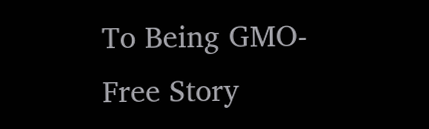To Being GMO-Free Story